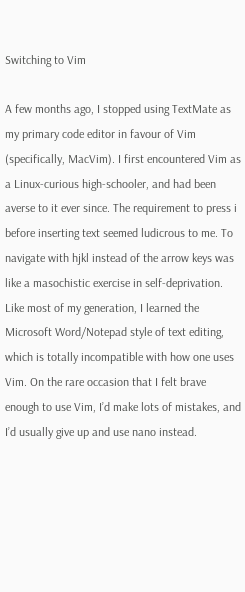Switching to Vim

A few months ago, I stopped using TextMate as my primary code editor in favour of Vim (specifically, MacVim). I first encountered Vim as a Linux-curious high-schooler, and had been averse to it ever since. The requirement to press i before inserting text seemed ludicrous to me. To navigate with hjkl instead of the arrow keys was like a masochistic exercise in self-deprivation. Like most of my generation, I learned the Microsoft Word/Notepad style of text editing, which is totally incompatible with how one uses Vim. On the rare occasion that I felt brave enough to use Vim, I’d make lots of mistakes, and I’d usually give up and use nano instead.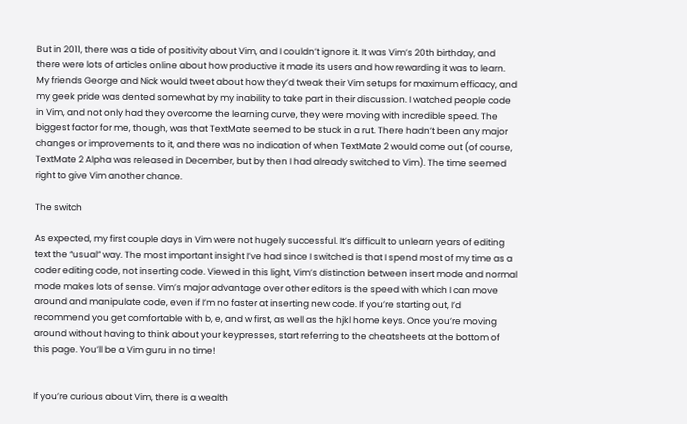But in 2011, there was a tide of positivity about Vim, and I couldn’t ignore it. It was Vim’s 20th birthday, and there were lots of articles online about how productive it made its users and how rewarding it was to learn. My friends George and Nick would tweet about how they’d tweak their Vim setups for maximum efficacy, and my geek pride was dented somewhat by my inability to take part in their discussion. I watched people code in Vim, and not only had they overcome the learning curve, they were moving with incredible speed. The biggest factor for me, though, was that TextMate seemed to be stuck in a rut. There hadn’t been any major changes or improvements to it, and there was no indication of when TextMate 2 would come out (of course, TextMate 2 Alpha was released in December, but by then I had already switched to Vim). The time seemed right to give Vim another chance.

The switch

As expected, my first couple days in Vim were not hugely successful. It’s difficult to unlearn years of editing text the “usual” way. The most important insight I’ve had since I switched is that I spend most of my time as a coder editing code, not inserting code. Viewed in this light, Vim’s distinction between insert mode and normal mode makes lots of sense. Vim’s major advantage over other editors is the speed with which I can move around and manipulate code, even if I’m no faster at inserting new code. If you’re starting out, I’d recommend you get comfortable with b, e, and w first, as well as the hjkl home keys. Once you’re moving around without having to think about your keypresses, start referring to the cheatsheets at the bottom of this page. You’ll be a Vim guru in no time!


If you’re curious about Vim, there is a wealth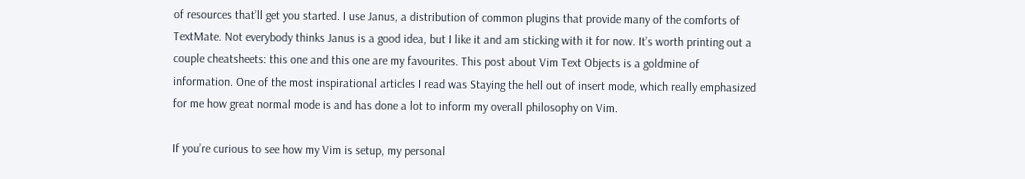of resources that’ll get you started. I use Janus, a distribution of common plugins that provide many of the comforts of TextMate. Not everybody thinks Janus is a good idea, but I like it and am sticking with it for now. It’s worth printing out a couple cheatsheets: this one and this one are my favourites. This post about Vim Text Objects is a goldmine of information. One of the most inspirational articles I read was Staying the hell out of insert mode, which really emphasized for me how great normal mode is and has done a lot to inform my overall philosophy on Vim.

If you’re curious to see how my Vim is setup, my personal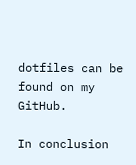dotfiles can be found on my GitHub.

In conclusion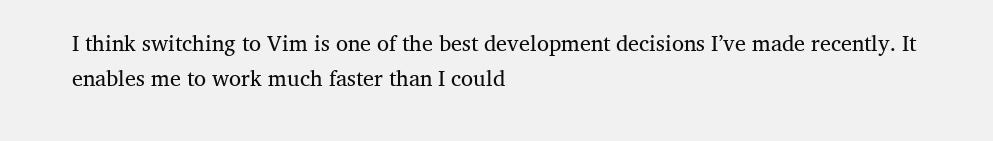I think switching to Vim is one of the best development decisions I’ve made recently. It enables me to work much faster than I could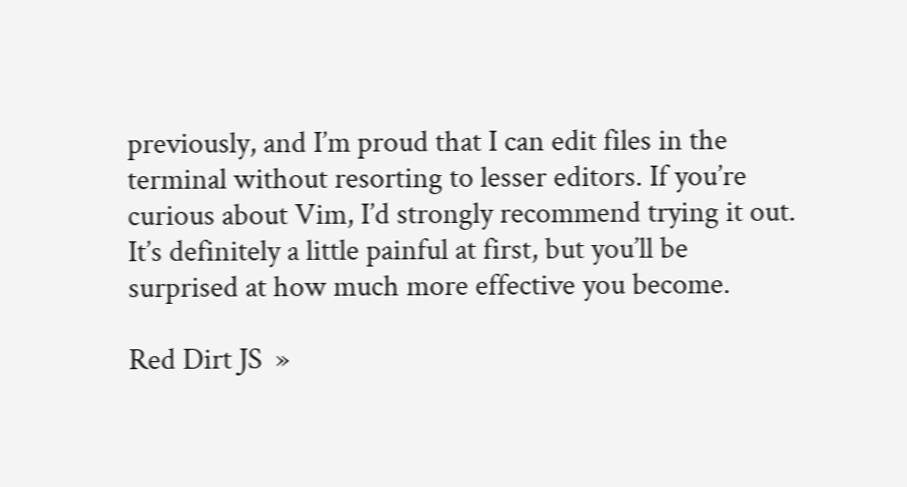previously, and I’m proud that I can edit files in the terminal without resorting to lesser editors. If you’re curious about Vim, I’d strongly recommend trying it out. It’s definitely a little painful at first, but you’ll be surprised at how much more effective you become.

Red Dirt JS  »